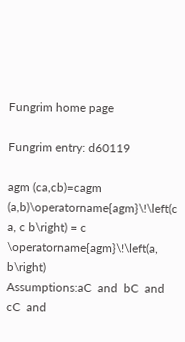Fungrim home page

Fungrim entry: d60119

agm (ca,cb)=cagm (a,b)\operatorname{agm}\!\left(c a, c b\right) = c \operatorname{agm}\!\left(a, b\right)
Assumptions:aC  and  bC  and  cC  and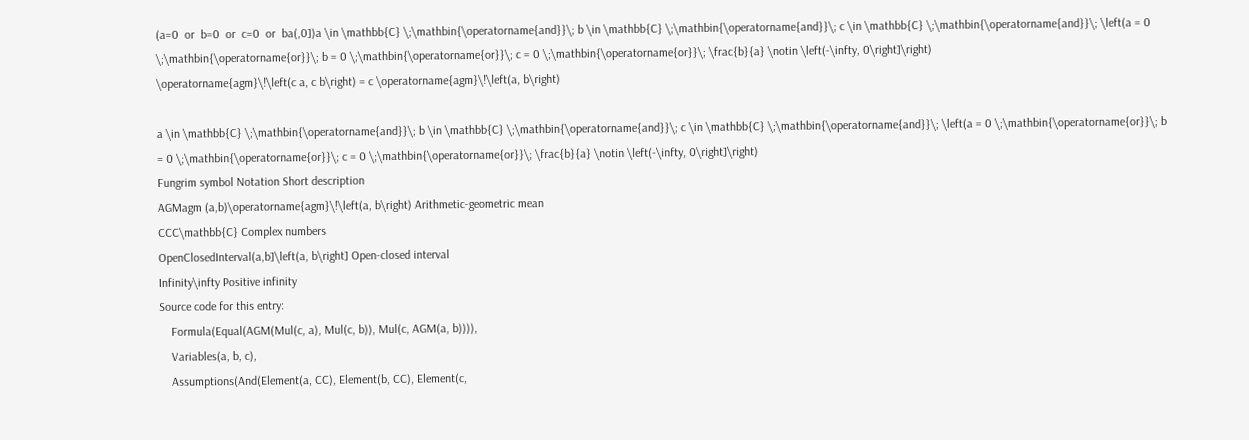(a=0  or  b=0  or  c=0  or  ba(,0])a \in \mathbb{C} \;\mathbin{\operatorname{and}}\; b \in \mathbb{C} \;\mathbin{\operatorname{and}}\; c \in \mathbb{C} \;\mathbin{\operatorname{and}}\; \left(a = 0 \;\mathbin{\operatorname{or}}\; b = 0 \;\mathbin{\operatorname{or}}\; c = 0 \;\mathbin{\operatorname{or}}\; \frac{b}{a} \notin \left(-\infty, 0\right]\right)
\operatorname{agm}\!\left(c a, c b\right) = c \operatorname{agm}\!\left(a, b\right)

a \in \mathbb{C} \;\mathbin{\operatorname{and}}\; b \in \mathbb{C} \;\mathbin{\operatorname{and}}\; c \in \mathbb{C} \;\mathbin{\operatorname{and}}\; \left(a = 0 \;\mathbin{\operatorname{or}}\; b = 0 \;\mathbin{\operatorname{or}}\; c = 0 \;\mathbin{\operatorname{or}}\; \frac{b}{a} \notin \left(-\infty, 0\right]\right)
Fungrim symbol Notation Short description
AGMagm (a,b)\operatorname{agm}\!\left(a, b\right) Arithmetic-geometric mean
CCC\mathbb{C} Complex numbers
OpenClosedInterval(a,b]\left(a, b\right] Open-closed interval
Infinity\infty Positive infinity
Source code for this entry:
    Formula(Equal(AGM(Mul(c, a), Mul(c, b)), Mul(c, AGM(a, b)))),
    Variables(a, b, c),
    Assumptions(And(Element(a, CC), Element(b, CC), Element(c,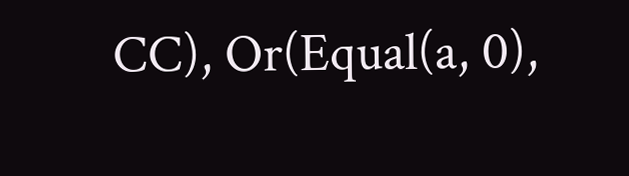CC), Or(Equal(a, 0),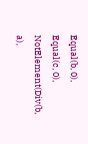Equal(b, 0), Equal(c, 0), NotElement(Div(b, a),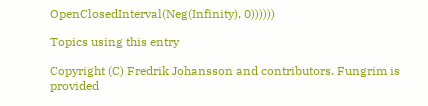OpenClosedInterval(Neg(Infinity), 0))))))

Topics using this entry

Copyright (C) Fredrik Johansson and contributors. Fungrim is provided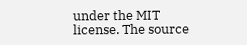under the MIT license. The source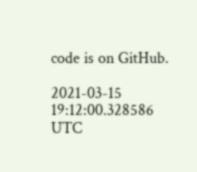code is on GitHub.

2021-03-15 19:12:00.328586 UTC